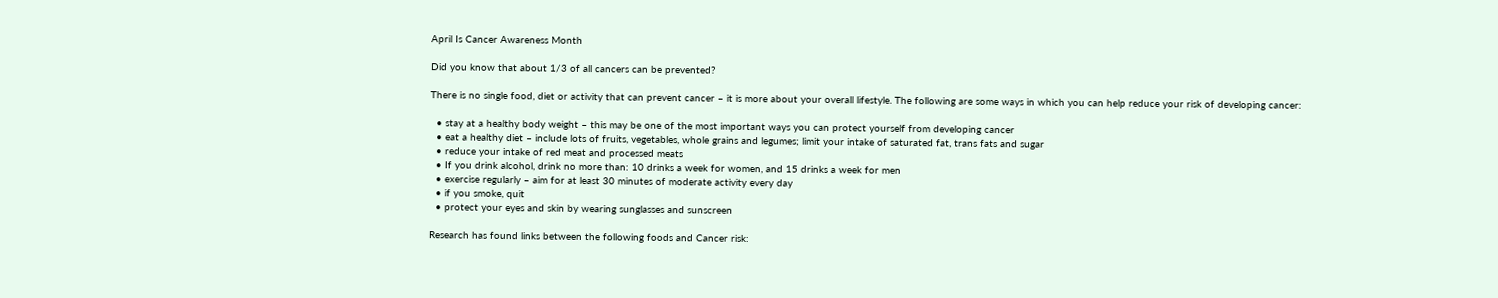April Is Cancer Awareness Month

Did you know that about 1/3 of all cancers can be prevented?

There is no single food, diet or activity that can prevent cancer – it is more about your overall lifestyle. The following are some ways in which you can help reduce your risk of developing cancer:

  • stay at a healthy body weight – this may be one of the most important ways you can protect yourself from developing cancer
  • eat a healthy diet – include lots of fruits, vegetables, whole grains and legumes; limit your intake of saturated fat, trans fats and sugar
  • reduce your intake of red meat and processed meats
  • If you drink alcohol, drink no more than: 10 drinks a week for women, and 15 drinks a week for men
  • exercise regularly – aim for at least 30 minutes of moderate activity every day
  • if you smoke, quit
  • protect your eyes and skin by wearing sunglasses and sunscreen

Research has found links between the following foods and Cancer risk: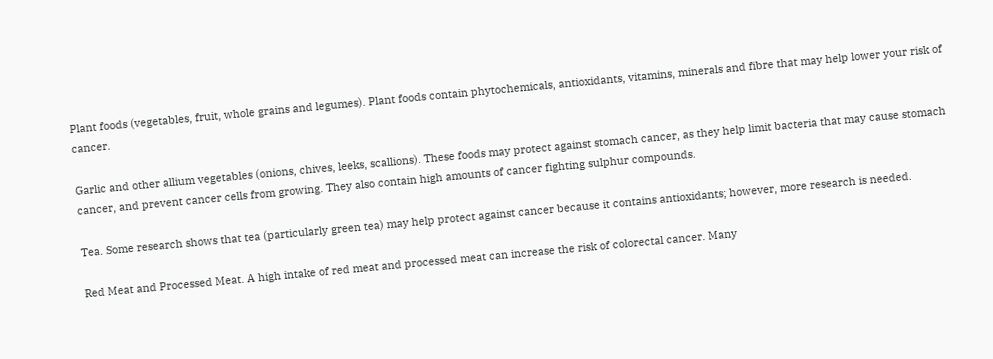Plant foods (vegetables, fruit, whole grains and legumes). Plant foods contain phytochemicals, antioxidants, vitamins, minerals and fibre that may help lower your risk of cancer.

Garlic and other allium vegetables (onions, chives, leeks, scallions). These foods may protect against stomach cancer, as they help limit bacteria that may cause stomach cancer, and prevent cancer cells from growing. They also contain high amounts of cancer fighting sulphur compounds.

Tea. Some research shows that tea (particularly green tea) may help protect against cancer because it contains antioxidants; however, more research is needed.

Red Meat and Processed Meat. A high intake of red meat and processed meat can increase the risk of colorectal cancer. Many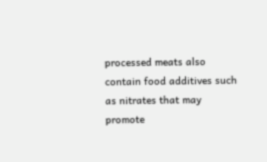processed meats also contain food additives such as nitrates that may promote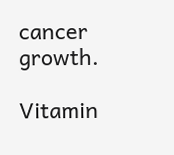cancer growth.

Vitamin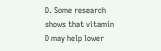D. Some research shows that vitamin D may help lower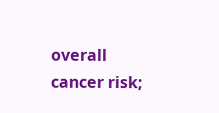overall cancer risk;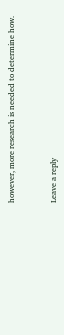however, more research is needed to determine how.


Leave a reply